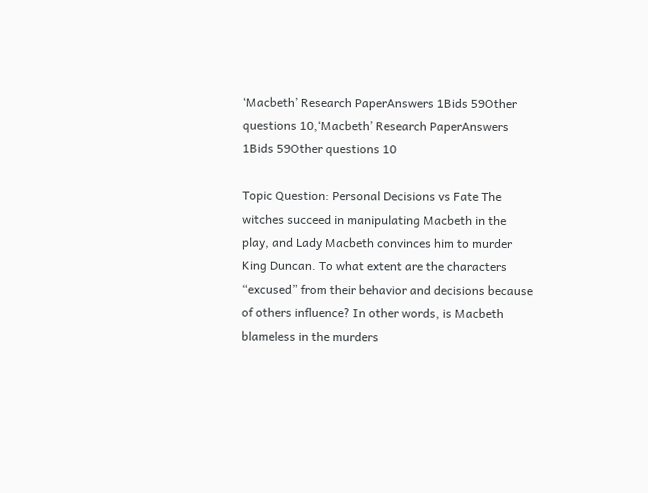‘Macbeth’ Research PaperAnswers 1Bids 59Other questions 10,‘Macbeth’ Research PaperAnswers 1Bids 59Other questions 10

Topic Question: Personal Decisions vs Fate The witches succeed in manipulating Macbeth in the play, and Lady Macbeth convinces him to murder King Duncan. To what extent are the characters “excused” from their behavior and decisions because of others influence? In other words, is Macbeth blameless in the murders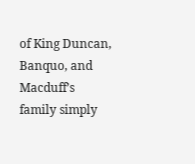of King Duncan, Banquo, and Macduff’s family simply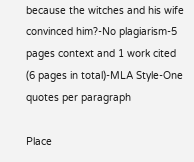because the witches and his wife convinced him?-No plagiarism-5 pages context and 1 work cited (6 pages in total)-MLA Style-One quotes per paragraph

Place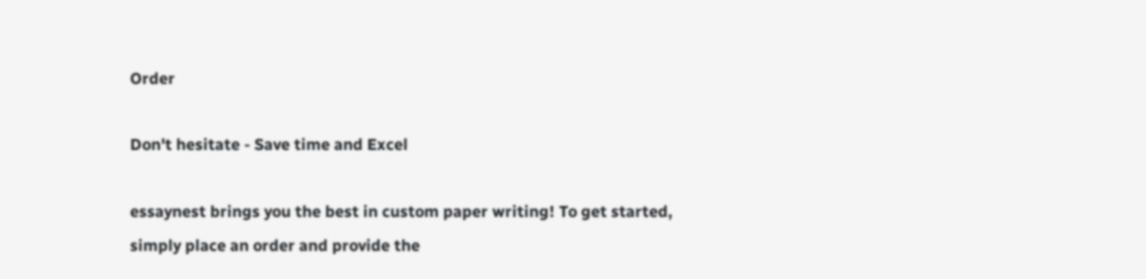Order

Don't hesitate - Save time and Excel

essaynest brings you the best in custom paper writing! To get started, simply place an order and provide the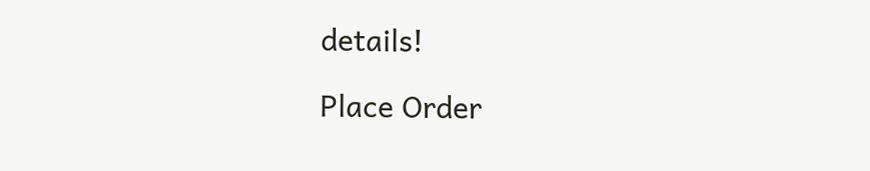details!

Place Order